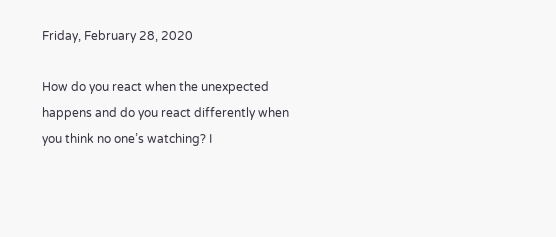Friday, February 28, 2020

How do you react when the unexpected happens and do you react differently when you think no one’s watching? I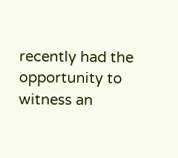recently had the opportunity to witness an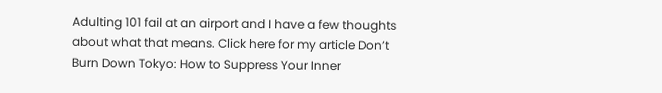Adulting 101 fail at an airport and I have a few thoughts about what that means. Click here for my article Don’t Burn Down Tokyo: How to Suppress Your Inner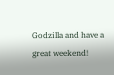Godzilla and have a great weekend!